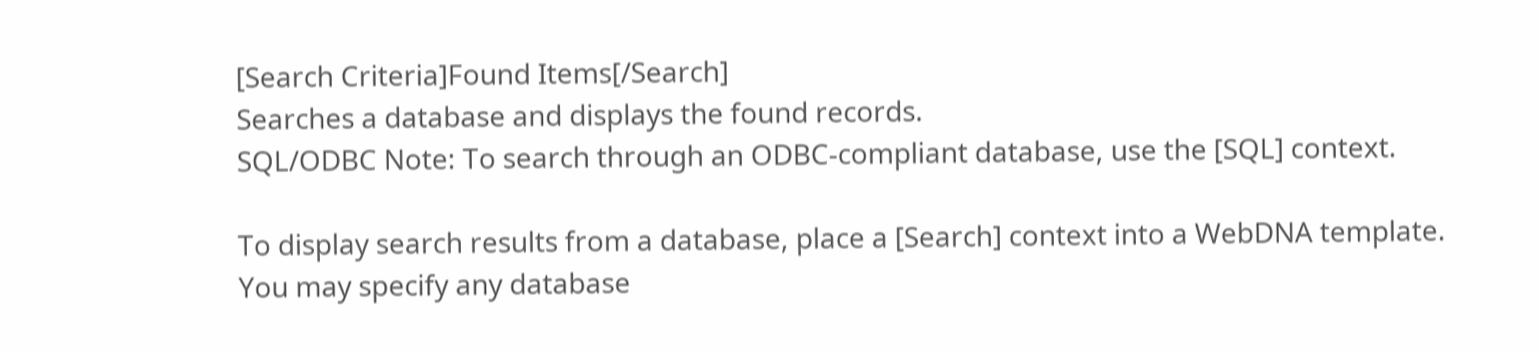[Search Criteria]Found Items[/Search]
Searches a database and displays the found records.
SQL/ODBC Note: To search through an ODBC-compliant database, use the [SQL] context.

To display search results from a database, place a [Search] context into a WebDNA template. You may specify any database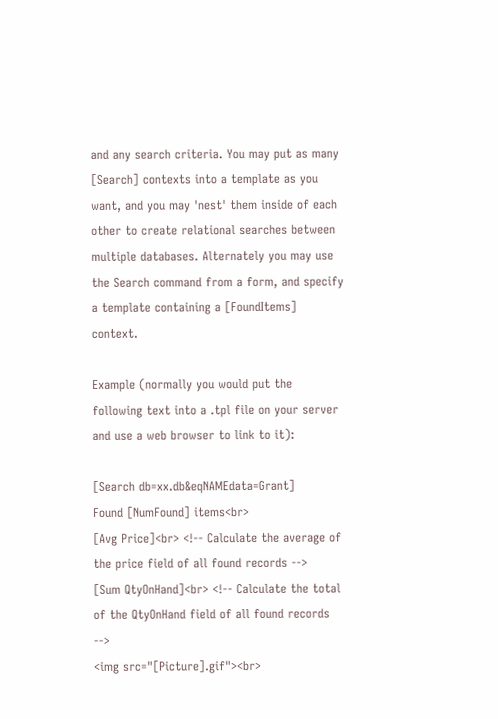and any search criteria. You may put as many [Search] contexts into a template as you want, and you may 'nest' them inside of each other to create relational searches between multiple databases. Alternately you may use the Search command from a form, and specify a template containing a [FoundItems] context.

Example (normally you would put the following text into a .tpl file on your server and use a web browser to link to it):

[Search db=xx.db&eqNAMEdata=Grant]
Found [NumFound] items<br>
[Avg Price]<br> <!-- Calculate the average of the price field of all found records -->
[Sum QtyOnHand]<br> <!-- Calculate the total of the QtyOnHand field of all found records -->
<img src="[Picture].gif"><br>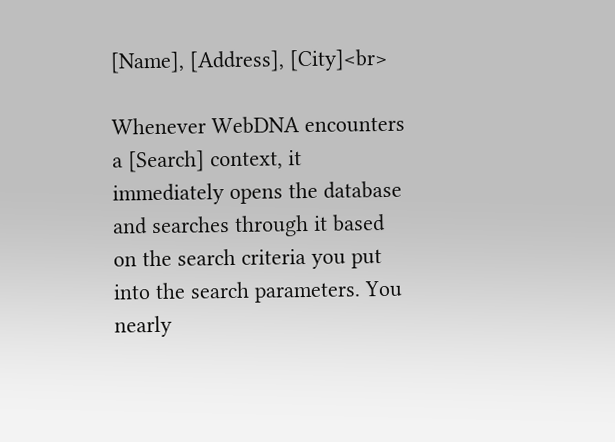[Name], [Address], [City]<br>

Whenever WebDNA encounters a [Search] context, it immediately opens the database and searches through it based on the search criteria you put into the search parameters. You nearly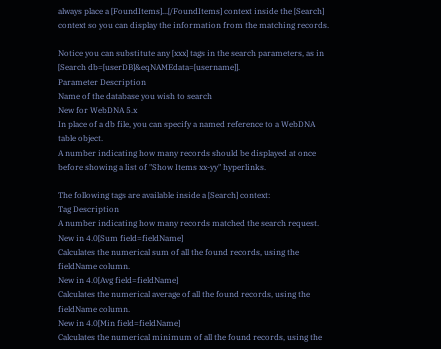always place a [FoundItems]...[/FoundItems] context inside the [Search] context so you can display the information from the matching records.

Notice you can substitute any [xxx] tags in the search parameters, as in [Search db=[userDB]&eqNAMEdata=[username]].
Parameter Description
Name of the database you wish to search
New for WebDNA 5.x
In place of a db file, you can specify a named reference to a WebDNA table object.
A number indicating how many records should be displayed at once before showing a list of "Show Items xx-yy" hyperlinks.

The following tags are available inside a [Search] context:
Tag Description
A number indicating how many records matched the search request.
New in 4.0[Sum field=fieldName]
Calculates the numerical sum of all the found records, using the fieldName column.
New in 4.0[Avg field=fieldName]
Calculates the numerical average of all the found records, using the fieldName column.
New in 4.0[Min field=fieldName]
Calculates the numerical minimum of all the found records, using the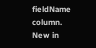fieldName column.
New in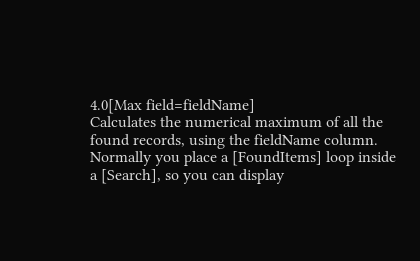4.0[Max field=fieldName]
Calculates the numerical maximum of all the found records, using the fieldName column.
Normally you place a [FoundItems] loop inside a [Search], so you can display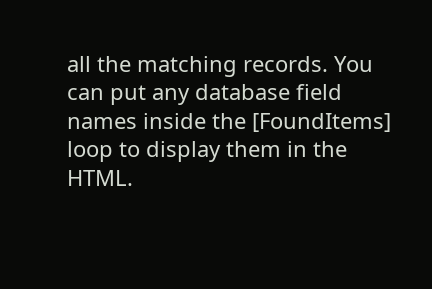all the matching records. You can put any database field names inside the [FoundItems] loop to display them in the HTML.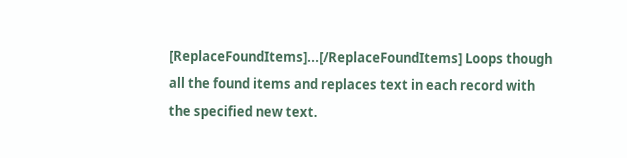[ReplaceFoundItems]...[/ReplaceFoundItems] Loops though all the found items and replaces text in each record with the specified new text.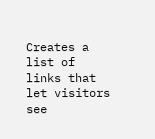Creates a list of links that let visitors see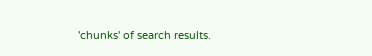'chunks' of search results.